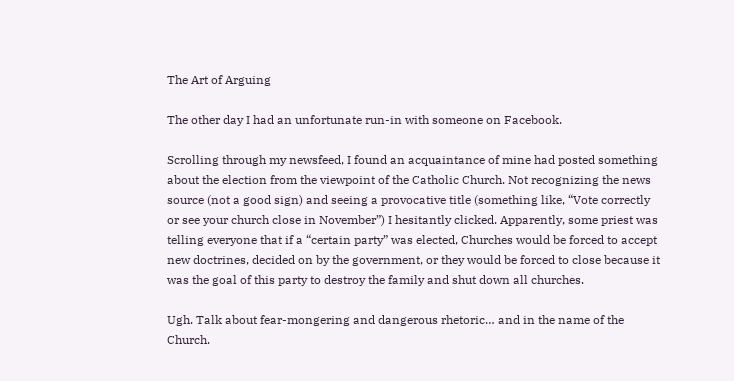The Art of Arguing

The other day I had an unfortunate run-in with someone on Facebook.

Scrolling through my newsfeed, I found an acquaintance of mine had posted something about the election from the viewpoint of the Catholic Church. Not recognizing the news source (not a good sign) and seeing a provocative title (something like, “Vote correctly or see your church close in November”) I hesitantly clicked. Apparently, some priest was telling everyone that if a “certain party” was elected, Churches would be forced to accept new doctrines, decided on by the government, or they would be forced to close because it was the goal of this party to destroy the family and shut down all churches.

Ugh. Talk about fear-mongering and dangerous rhetoric… and in the name of the Church.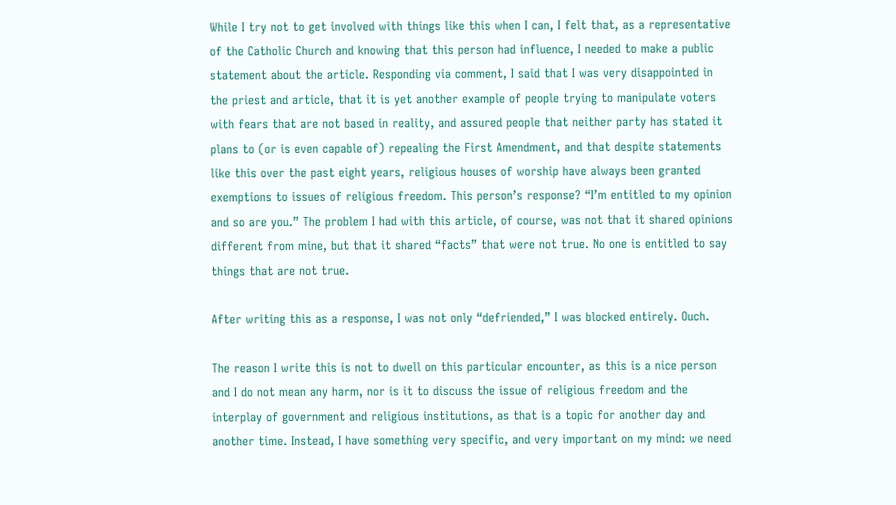While I try not to get involved with things like this when I can, I felt that, as a representative of the Catholic Church and knowing that this person had influence, I needed to make a public statement about the article. Responding via comment, I said that I was very disappointed in the priest and article, that it is yet another example of people trying to manipulate voters with fears that are not based in reality, and assured people that neither party has stated it plans to (or is even capable of) repealing the First Amendment, and that despite statements like this over the past eight years, religious houses of worship have always been granted exemptions to issues of religious freedom. This person’s response? “I’m entitled to my opinion and so are you.” The problem I had with this article, of course, was not that it shared opinions different from mine, but that it shared “facts” that were not true. No one is entitled to say things that are not true.

After writing this as a response, I was not only “defriended,” I was blocked entirely. Ouch.

The reason I write this is not to dwell on this particular encounter, as this is a nice person and I do not mean any harm, nor is it to discuss the issue of religious freedom and the interplay of government and religious institutions, as that is a topic for another day and another time. Instead, I have something very specific, and very important on my mind: we need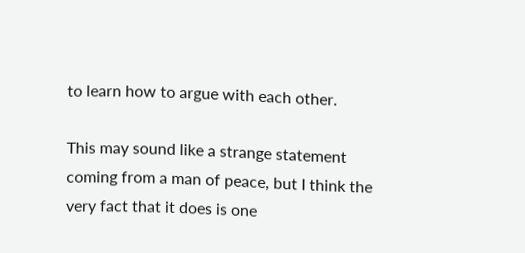to learn how to argue with each other.

This may sound like a strange statement coming from a man of peace, but I think the very fact that it does is one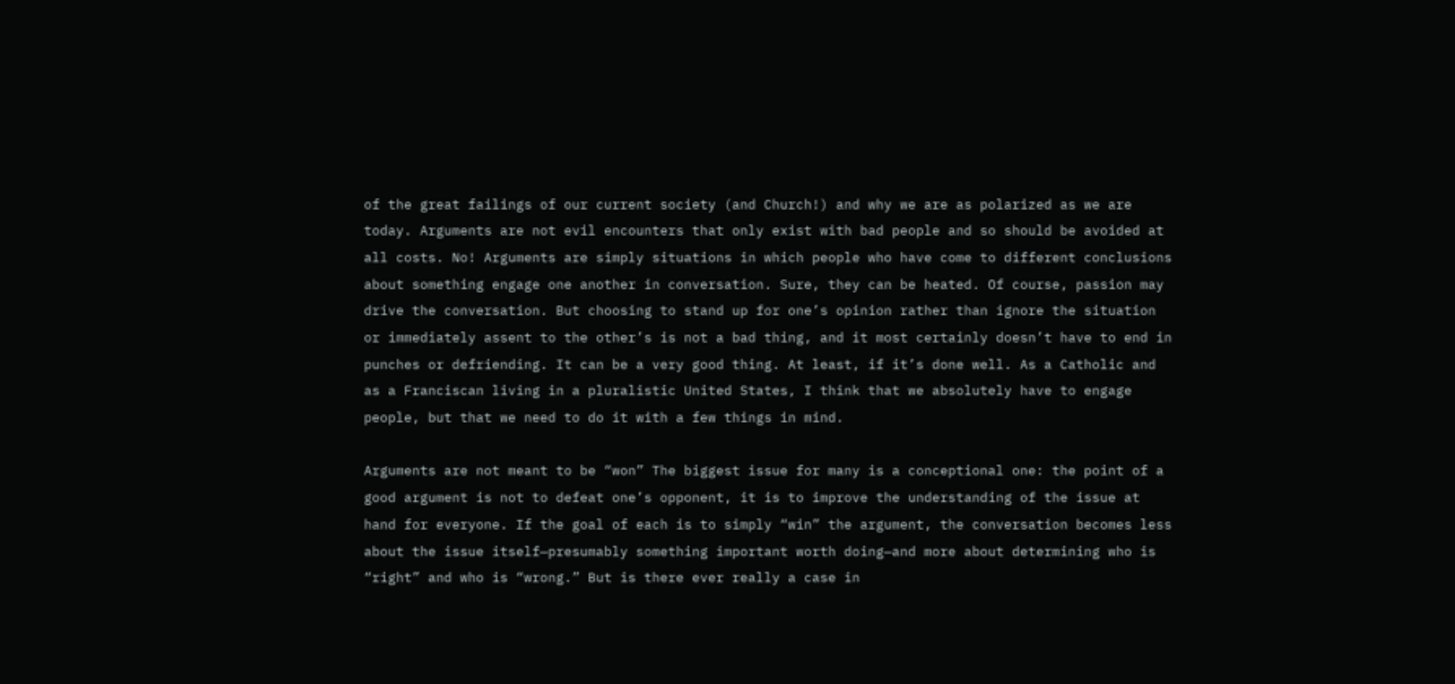of the great failings of our current society (and Church!) and why we are as polarized as we are today. Arguments are not evil encounters that only exist with bad people and so should be avoided at all costs. No! Arguments are simply situations in which people who have come to different conclusions about something engage one another in conversation. Sure, they can be heated. Of course, passion may drive the conversation. But choosing to stand up for one’s opinion rather than ignore the situation or immediately assent to the other’s is not a bad thing, and it most certainly doesn’t have to end in punches or defriending. It can be a very good thing. At least, if it’s done well. As a Catholic and as a Franciscan living in a pluralistic United States, I think that we absolutely have to engage people, but that we need to do it with a few things in mind.

Arguments are not meant to be “won” The biggest issue for many is a conceptional one: the point of a good argument is not to defeat one’s opponent, it is to improve the understanding of the issue at hand for everyone. If the goal of each is to simply “win” the argument, the conversation becomes less about the issue itself—presumably something important worth doing—and more about determining who is “right” and who is “wrong.” But is there ever really a case in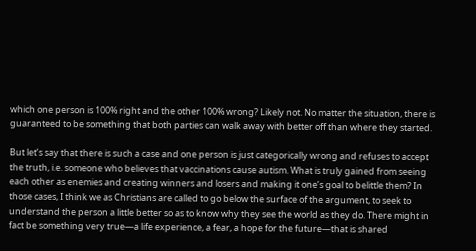which one person is 100% right and the other 100% wrong? Likely not. No matter the situation, there is guaranteed to be something that both parties can walk away with better off than where they started.

But let’s say that there is such a case and one person is just categorically wrong and refuses to accept the truth, i.e. someone who believes that vaccinations cause autism. What is truly gained from seeing each other as enemies and creating winners and losers and making it one’s goal to belittle them? In those cases, I think we as Christians are called to go below the surface of the argument, to seek to understand the person a little better so as to know why they see the world as they do. There might in fact be something very true—a life experience, a fear, a hope for the future—that is shared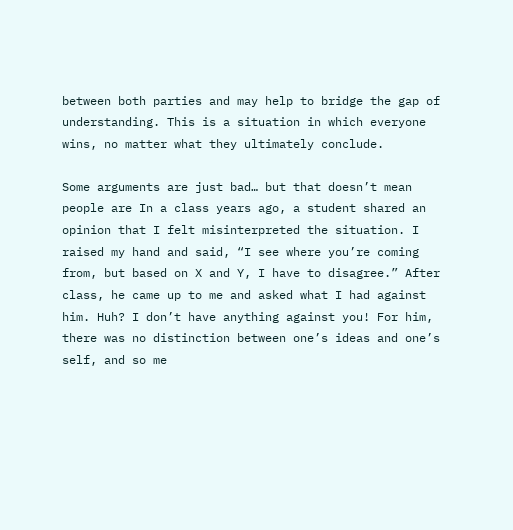between both parties and may help to bridge the gap of understanding. This is a situation in which everyone wins, no matter what they ultimately conclude.

Some arguments are just bad… but that doesn’t mean people are In a class years ago, a student shared an opinion that I felt misinterpreted the situation. I raised my hand and said, “I see where you’re coming from, but based on X and Y, I have to disagree.” After class, he came up to me and asked what I had against him. Huh? I don’t have anything against you! For him, there was no distinction between one’s ideas and one’s self, and so me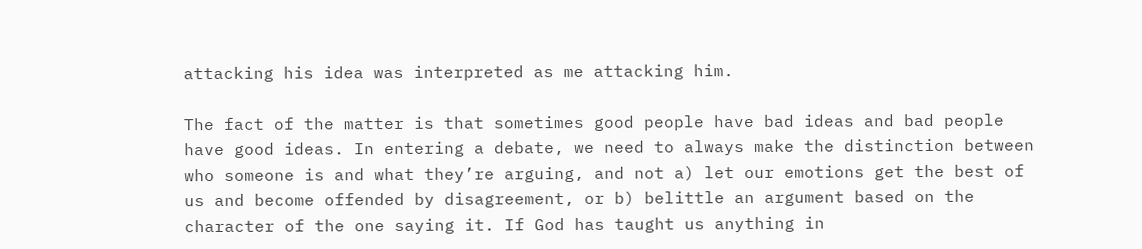attacking his idea was interpreted as me attacking him.

The fact of the matter is that sometimes good people have bad ideas and bad people have good ideas. In entering a debate, we need to always make the distinction between who someone is and what they’re arguing, and not a) let our emotions get the best of us and become offended by disagreement, or b) belittle an argument based on the character of the one saying it. If God has taught us anything in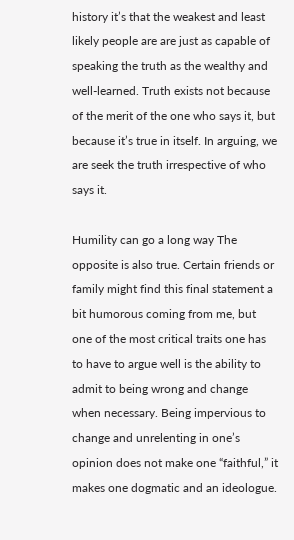history it’s that the weakest and least likely people are are just as capable of speaking the truth as the wealthy and well-learned. Truth exists not because of the merit of the one who says it, but because it’s true in itself. In arguing, we are seek the truth irrespective of who says it.

Humility can go a long way The opposite is also true. Certain friends or family might find this final statement a bit humorous coming from me, but one of the most critical traits one has to have to argue well is the ability to admit to being wrong and change when necessary. Being impervious to change and unrelenting in one’s opinion does not make one “faithful,” it makes one dogmatic and an ideologue.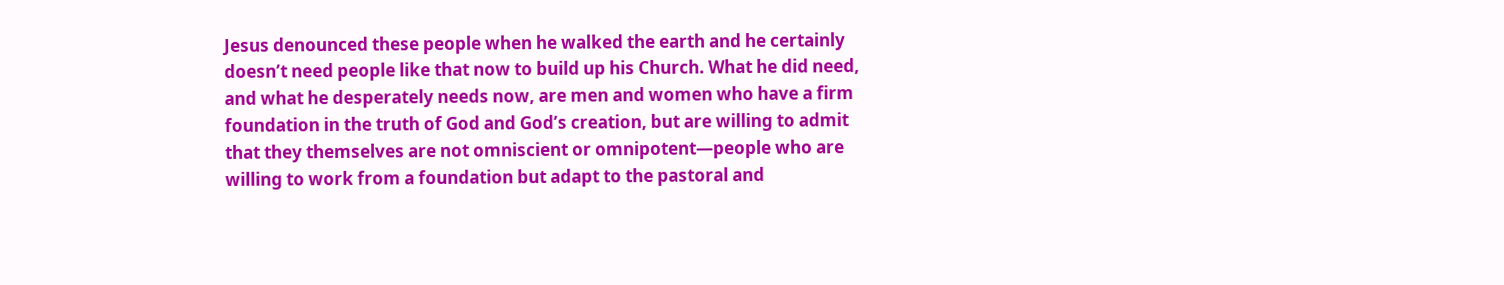Jesus denounced these people when he walked the earth and he certainly doesn’t need people like that now to build up his Church. What he did need, and what he desperately needs now, are men and women who have a firm foundation in the truth of God and God’s creation, but are willing to admit that they themselves are not omniscient or omnipotent—people who are willing to work from a foundation but adapt to the pastoral and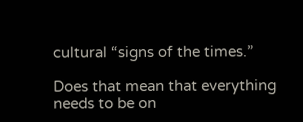cultural “signs of the times.”

Does that mean that everything needs to be on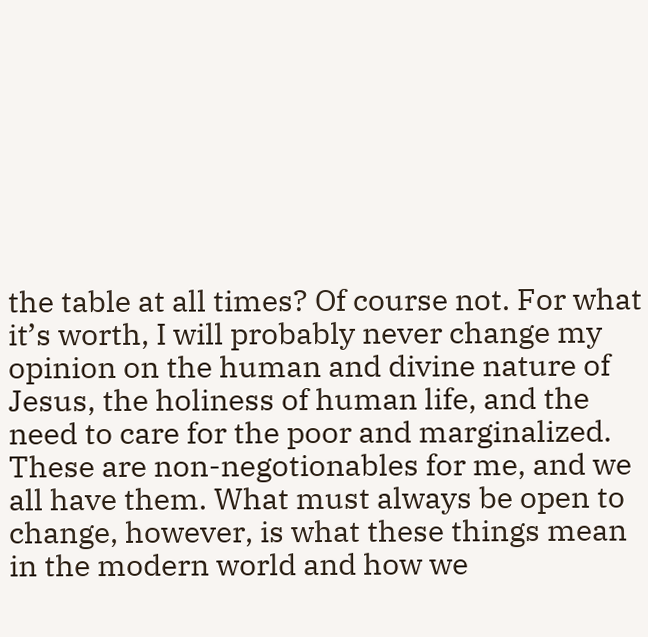the table at all times? Of course not. For what it’s worth, I will probably never change my opinion on the human and divine nature of Jesus, the holiness of human life, and the need to care for the poor and marginalized. These are non-negotionables for me, and we all have them. What must always be open to change, however, is what these things mean in the modern world and how we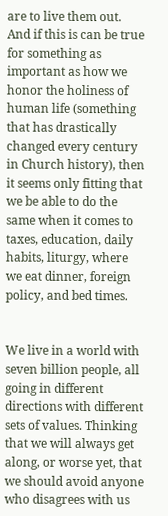are to live them out. And if this is can be true for something as important as how we honor the holiness of human life (something that has drastically changed every century in Church history), then it seems only fitting that we be able to do the same when it comes to taxes, education, daily habits, liturgy, where we eat dinner, foreign policy, and bed times.


We live in a world with seven billion people, all going in different directions with different sets of values. Thinking that we will always get along, or worse yet, that we should avoid anyone who disagrees with us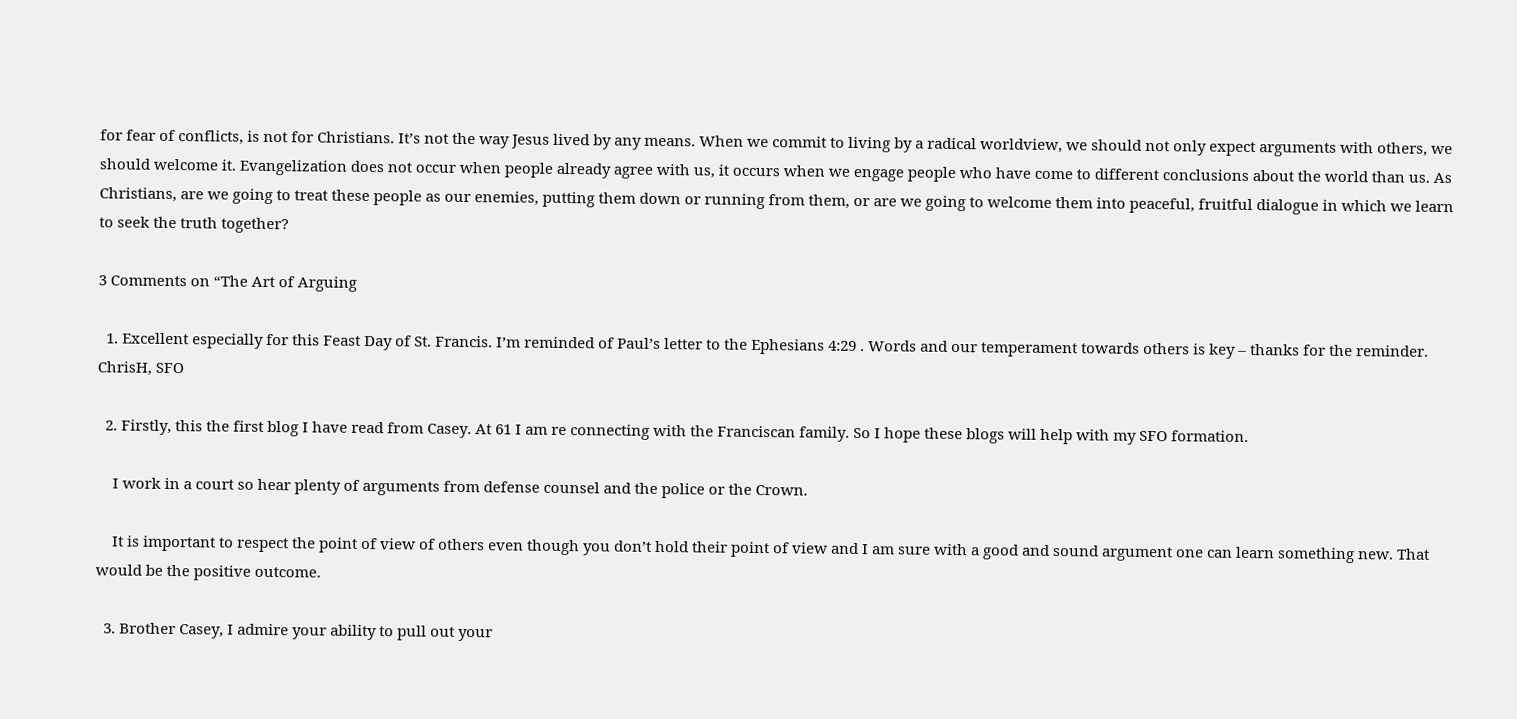for fear of conflicts, is not for Christians. It’s not the way Jesus lived by any means. When we commit to living by a radical worldview, we should not only expect arguments with others, we should welcome it. Evangelization does not occur when people already agree with us, it occurs when we engage people who have come to different conclusions about the world than us. As Christians, are we going to treat these people as our enemies, putting them down or running from them, or are we going to welcome them into peaceful, fruitful dialogue in which we learn to seek the truth together?

3 Comments on “The Art of Arguing

  1. Excellent especially for this Feast Day of St. Francis. I’m reminded of Paul’s letter to the Ephesians 4:29 . Words and our temperament towards others is key – thanks for the reminder. ChrisH, SFO

  2. Firstly, this the first blog I have read from Casey. At 61 I am re connecting with the Franciscan family. So I hope these blogs will help with my SFO formation.

    I work in a court so hear plenty of arguments from defense counsel and the police or the Crown.

    It is important to respect the point of view of others even though you don’t hold their point of view and I am sure with a good and sound argument one can learn something new. That would be the positive outcome.

  3. Brother Casey, I admire your ability to pull out your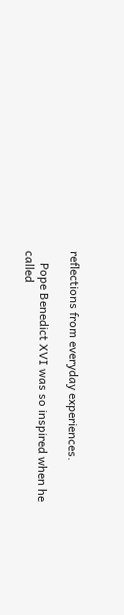reflections from everyday experiences.

    Pope Benedict XVI was so inspired when he called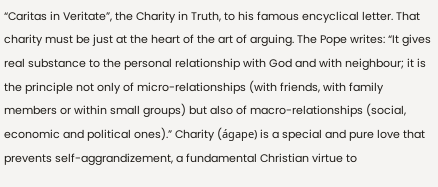“Caritas in Veritate”, the Charity in Truth, to his famous encyclical letter. That charity must be just at the heart of the art of arguing. The Pope writes: “It gives real substance to the personal relationship with God and with neighbour; it is the principle not only of micro-relationships (with friends, with family members or within small groups) but also of macro-relationships (social, economic and political ones).” Charity (ágape) is a special and pure love that prevents self-aggrandizement, a fundamental Christian virtue to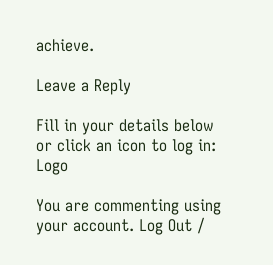achieve.

Leave a Reply

Fill in your details below or click an icon to log in: Logo

You are commenting using your account. Log Out /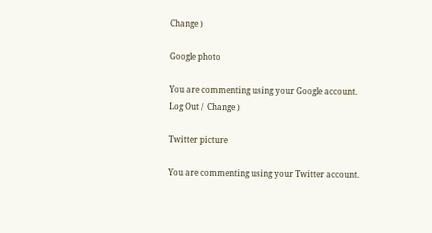Change )

Google photo

You are commenting using your Google account. Log Out /  Change )

Twitter picture

You are commenting using your Twitter account.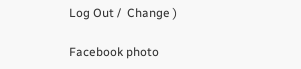Log Out /  Change )

Facebook photo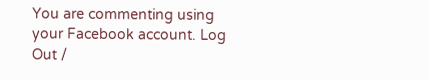You are commenting using your Facebook account. Log Out /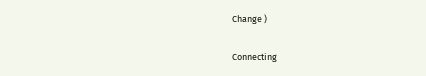Change )

Connecting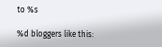to %s

%d bloggers like this: